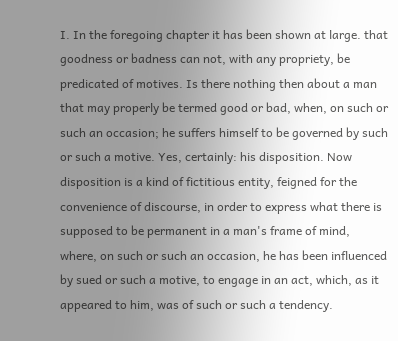I. In the foregoing chapter it has been shown at large. that goodness or badness can not, with any propriety, be predicated of motives. Is there nothing then about a man that may properly be termed good or bad, when, on such or such an occasion; he suffers himself to be governed by such or such a motive. Yes, certainly: his disposition. Now disposition is a kind of fictitious entity, feigned for the convenience of discourse, in order to express what there is supposed to be permanent in a man's frame of mind, where, on such or such an occasion, he has been influenced by sued or such a motive, to engage in an act, which, as it appeared to him, was of such or such a tendency.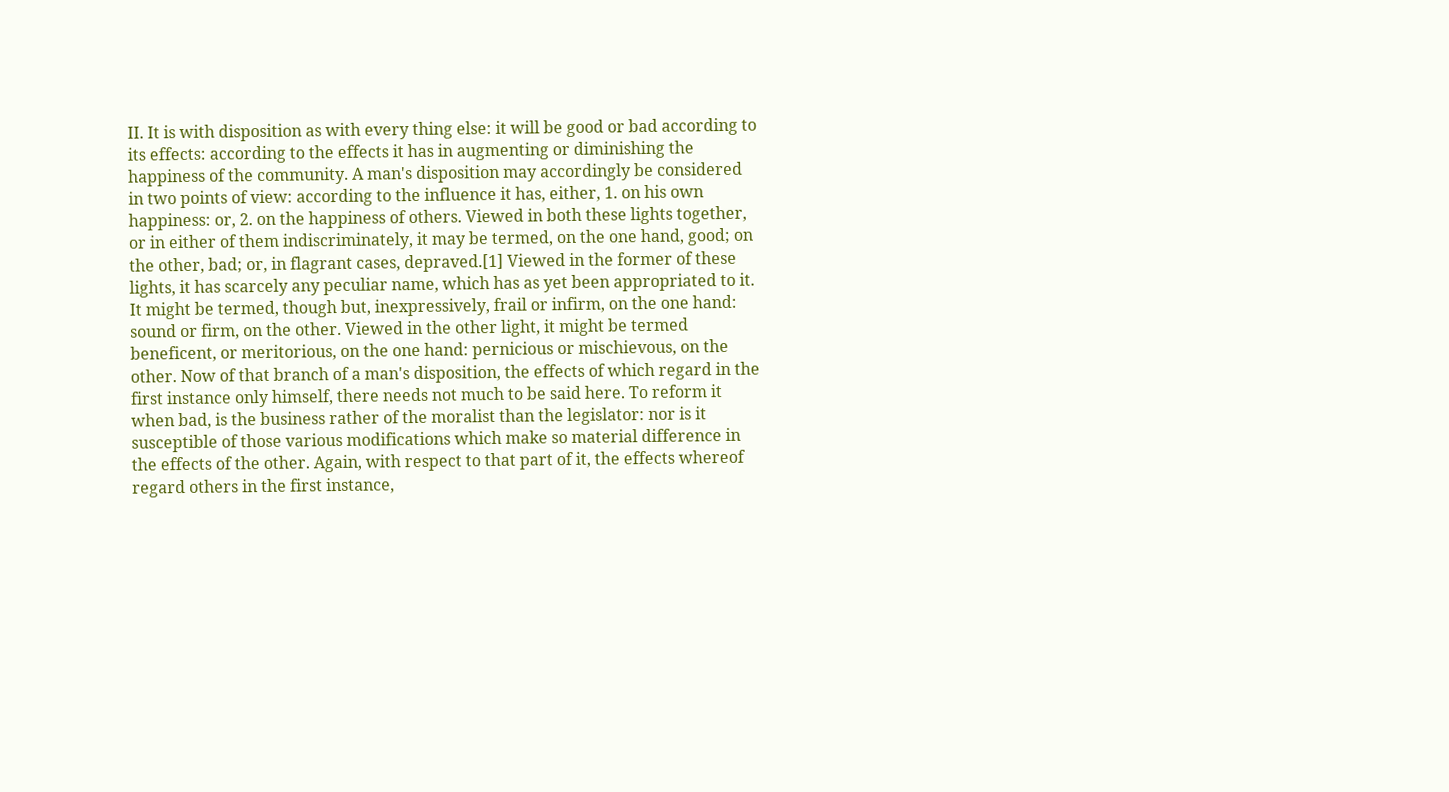II. It is with disposition as with every thing else: it will be good or bad according to its effects: according to the effects it has in augmenting or diminishing the happiness of the community. A man's disposition may accordingly be considered in two points of view: according to the influence it has, either, 1. on his own happiness: or, 2. on the happiness of others. Viewed in both these lights together, or in either of them indiscriminately, it may be termed, on the one hand, good; on the other, bad; or, in flagrant cases, depraved.[1] Viewed in the former of these lights, it has scarcely any peculiar name, which has as yet been appropriated to it. It might be termed, though but, inexpressively, frail or infirm, on the one hand: sound or firm, on the other. Viewed in the other light, it might be termed beneficent, or meritorious, on the one hand: pernicious or mischievous, on the other. Now of that branch of a man's disposition, the effects of which regard in the first instance only himself, there needs not much to be said here. To reform it when bad, is the business rather of the moralist than the legislator: nor is it susceptible of those various modifications which make so material difference in the effects of the other. Again, with respect to that part of it, the effects whereof regard others in the first instance,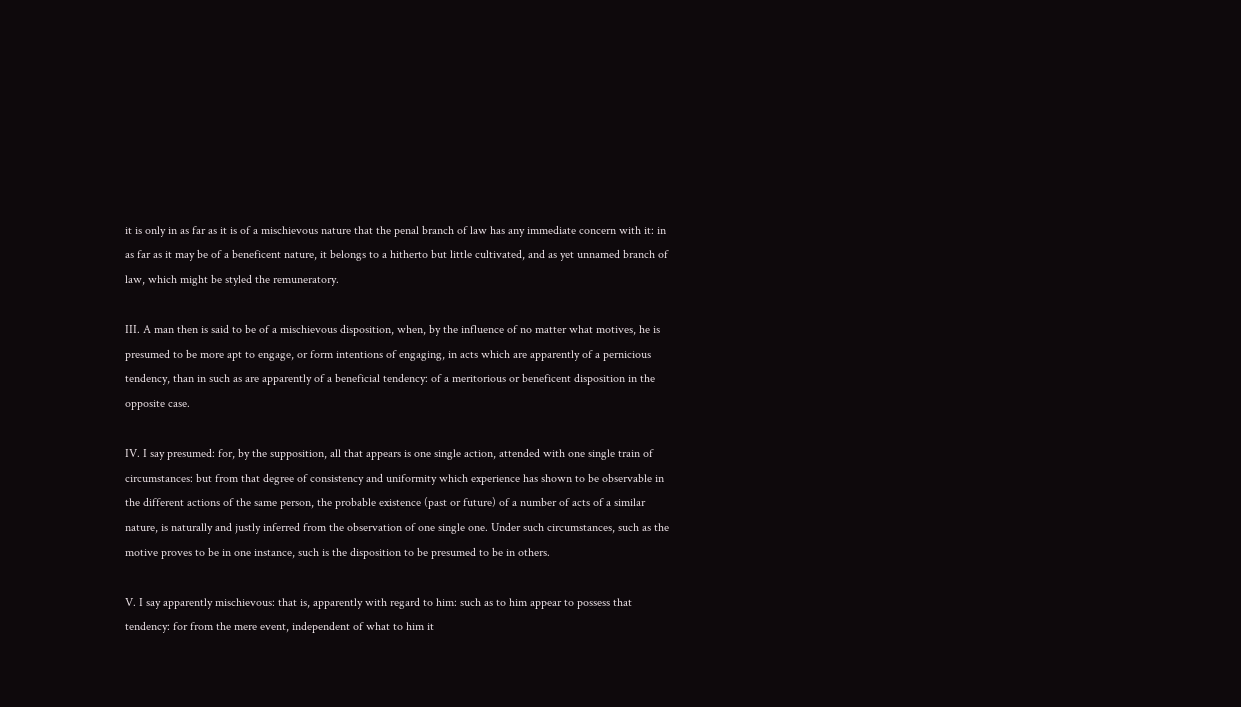it is only in as far as it is of a mischievous nature that the penal branch of law has any immediate concern with it: in as far as it may be of a beneficent nature, it belongs to a hitherto but little cultivated, and as yet unnamed branch of law, which might be styled the remuneratory.

III. A man then is said to be of a mischievous disposition, when, by the influence of no matter what motives, he is presumed to be more apt to engage, or form intentions of engaging, in acts which are apparently of a pernicious tendency, than in such as are apparently of a beneficial tendency: of a meritorious or beneficent disposition in the opposite case.

IV. I say presumed: for, by the supposition, all that appears is one single action, attended with one single train of circumstances: but from that degree of consistency and uniformity which experience has shown to be observable in the different actions of the same person, the probable existence (past or future) of a number of acts of a similar nature, is naturally and justly inferred from the observation of one single one. Under such circumstances, such as the motive proves to be in one instance, such is the disposition to be presumed to be in others.

V. I say apparently mischievous: that is, apparently with regard to him: such as to him appear to possess that tendency: for from the mere event, independent of what to him it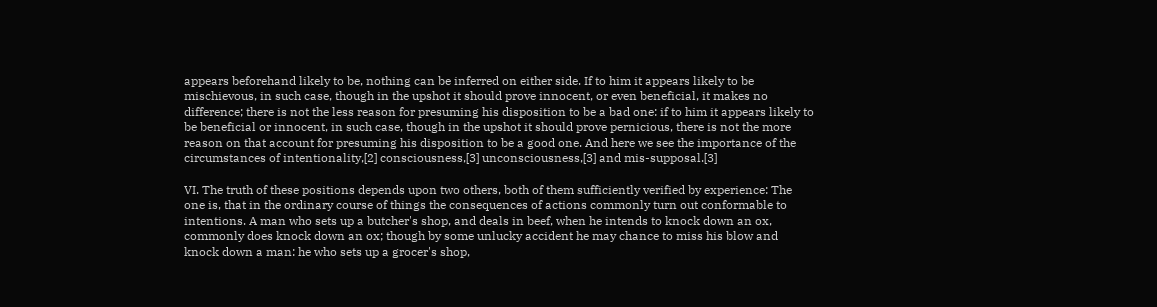appears beforehand likely to be, nothing can be inferred on either side. If to him it appears likely to be mischievous, in such case, though in the upshot it should prove innocent, or even beneficial, it makes no difference; there is not the less reason for presuming his disposition to be a bad one: if to him it appears likely to be beneficial or innocent, in such case, though in the upshot it should prove pernicious, there is not the more reason on that account for presuming his disposition to be a good one. And here we see the importance of the circumstances of intentionality,[2] consciousness,[3] unconsciousness,[3] and mis-supposal.[3]

VI. The truth of these positions depends upon two others, both of them sufficiently verified by experience: The one is, that in the ordinary course of things the consequences of actions commonly turn out conformable to intentions. A man who sets up a butcher's shop, and deals in beef, when he intends to knock down an ox, commonly does knock down an ox; though by some unlucky accident he may chance to miss his blow and knock down a man: he who sets up a grocer's shop,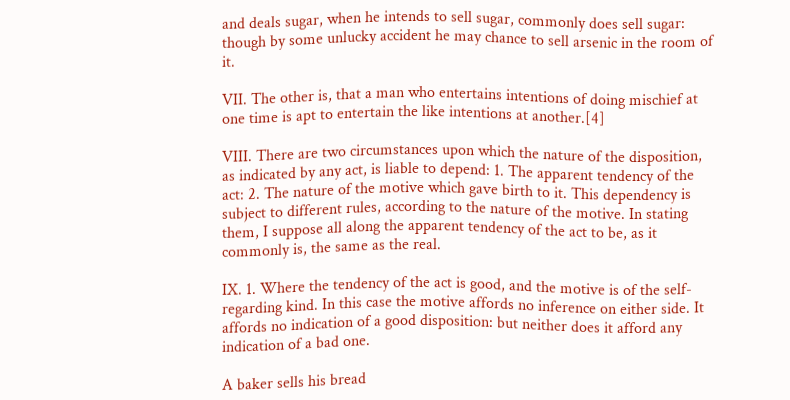and deals sugar, when he intends to sell sugar, commonly does sell sugar: though by some unlucky accident he may chance to sell arsenic in the room of it.

VII. The other is, that a man who entertains intentions of doing mischief at one time is apt to entertain the like intentions at another.[4]

VIII. There are two circumstances upon which the nature of the disposition, as indicated by any act, is liable to depend: 1. The apparent tendency of the act: 2. The nature of the motive which gave birth to it. This dependency is subject to different rules, according to the nature of the motive. In stating them, I suppose all along the apparent tendency of the act to be, as it commonly is, the same as the real.

IX. 1. Where the tendency of the act is good, and the motive is of the self-regarding kind. In this case the motive affords no inference on either side. It affords no indication of a good disposition: but neither does it afford any indication of a bad one.

A baker sells his bread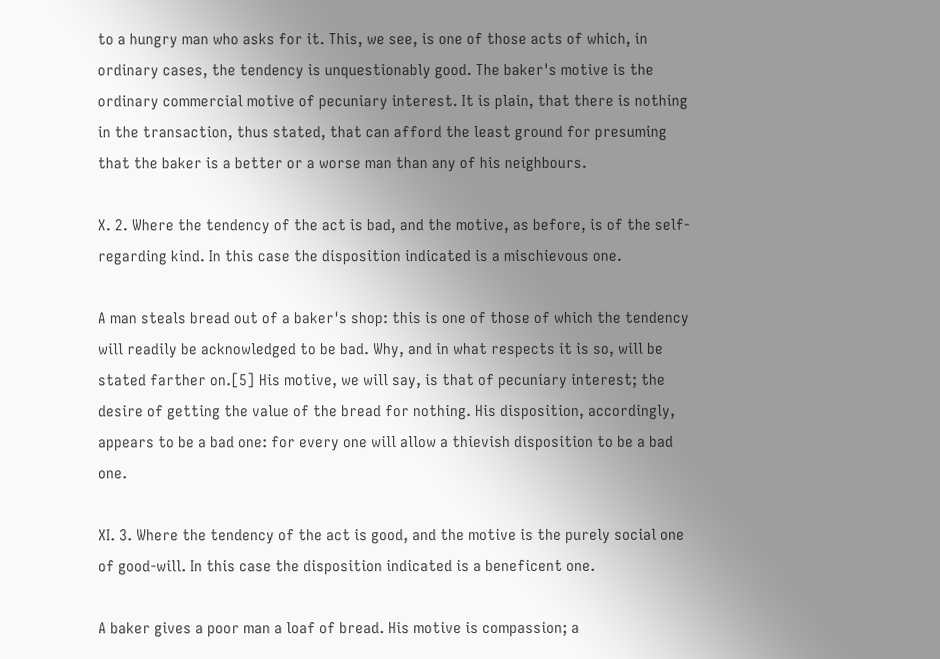to a hungry man who asks for it. This, we see, is one of those acts of which, in ordinary cases, the tendency is unquestionably good. The baker's motive is the ordinary commercial motive of pecuniary interest. It is plain, that there is nothing in the transaction, thus stated, that can afford the least ground for presuming that the baker is a better or a worse man than any of his neighbours.

X. 2. Where the tendency of the act is bad, and the motive, as before, is of the self-regarding kind. In this case the disposition indicated is a mischievous one.

A man steals bread out of a baker's shop: this is one of those of which the tendency will readily be acknowledged to be bad. Why, and in what respects it is so, will be stated farther on.[5] His motive, we will say, is that of pecuniary interest; the desire of getting the value of the bread for nothing. His disposition, accordingly, appears to be a bad one: for every one will allow a thievish disposition to be a bad one.

XI. 3. Where the tendency of the act is good, and the motive is the purely social one of good-will. In this case the disposition indicated is a beneficent one.

A baker gives a poor man a loaf of bread. His motive is compassion; a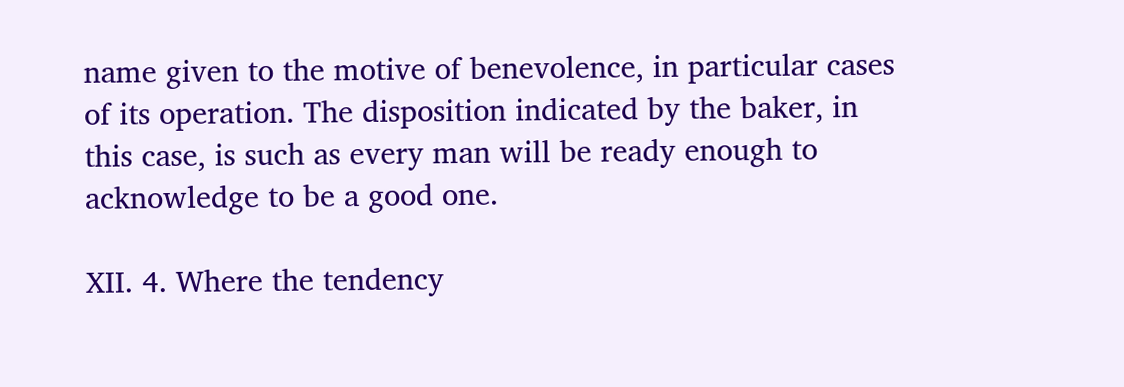name given to the motive of benevolence, in particular cases of its operation. The disposition indicated by the baker, in this case, is such as every man will be ready enough to acknowledge to be a good one.

XII. 4. Where the tendency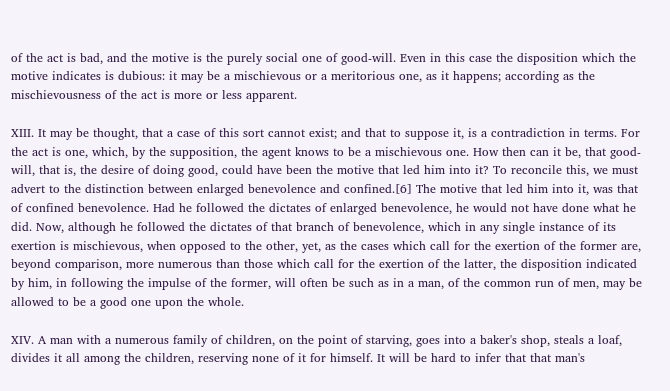of the act is bad, and the motive is the purely social one of good-will. Even in this case the disposition which the motive indicates is dubious: it may be a mischievous or a meritorious one, as it happens; according as the mischievousness of the act is more or less apparent.

XIII. It may be thought, that a case of this sort cannot exist; and that to suppose it, is a contradiction in terms. For the act is one, which, by the supposition, the agent knows to be a mischievous one. How then can it be, that good-will, that is, the desire of doing good, could have been the motive that led him into it? To reconcile this, we must advert to the distinction between enlarged benevolence and confined.[6] The motive that led him into it, was that of confined benevolence. Had he followed the dictates of enlarged benevolence, he would not have done what he did. Now, although he followed the dictates of that branch of benevolence, which in any single instance of its exertion is mischievous, when opposed to the other, yet, as the cases which call for the exertion of the former are, beyond comparison, more numerous than those which call for the exertion of the latter, the disposition indicated by him, in following the impulse of the former, will often be such as in a man, of the common run of men, may be allowed to be a good one upon the whole.

XIV. A man with a numerous family of children, on the point of starving, goes into a baker's shop, steals a loaf, divides it all among the children, reserving none of it for himself. It will be hard to infer that that man's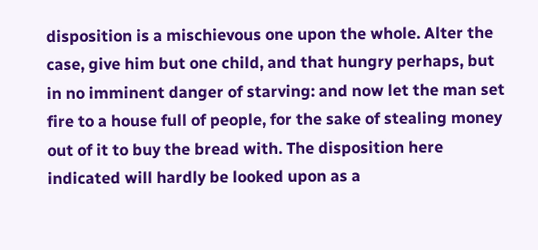disposition is a mischievous one upon the whole. Alter the case, give him but one child, and that hungry perhaps, but in no imminent danger of starving: and now let the man set fire to a house full of people, for the sake of stealing money out of it to buy the bread with. The disposition here indicated will hardly be looked upon as a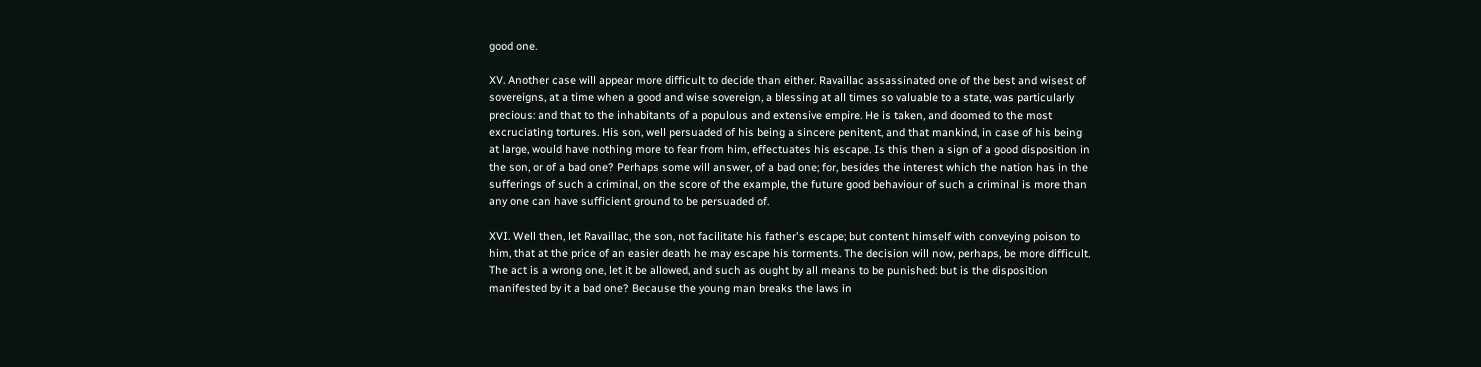good one.

XV. Another case will appear more difficult to decide than either. Ravaillac assassinated one of the best and wisest of sovereigns, at a time when a good and wise sovereign, a blessing at all times so valuable to a state, was particularly precious: and that to the inhabitants of a populous and extensive empire. He is taken, and doomed to the most excruciating tortures. His son, well persuaded of his being a sincere penitent, and that mankind, in case of his being at large, would have nothing more to fear from him, effectuates his escape. Is this then a sign of a good disposition in the son, or of a bad one? Perhaps some will answer, of a bad one; for, besides the interest which the nation has in the sufferings of such a criminal, on the score of the example, the future good behaviour of such a criminal is more than any one can have sufficient ground to be persuaded of.

XVI. Well then, let Ravaillac, the son, not facilitate his father's escape; but content himself with conveying poison to him, that at the price of an easier death he may escape his torments. The decision will now, perhaps, be more difficult. The act is a wrong one, let it be allowed, and such as ought by all means to be punished: but is the disposition manifested by it a bad one? Because the young man breaks the laws in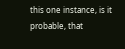this one instance, is it probable, that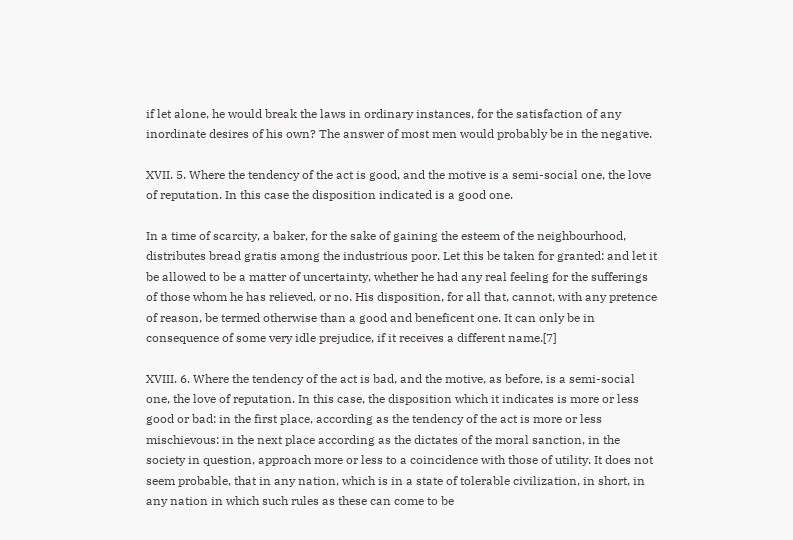if let alone, he would break the laws in ordinary instances, for the satisfaction of any inordinate desires of his own? The answer of most men would probably be in the negative.

XVII. 5. Where the tendency of the act is good, and the motive is a semi-social one, the love of reputation. In this case the disposition indicated is a good one.

In a time of scarcity, a baker, for the sake of gaining the esteem of the neighbourhood, distributes bread gratis among the industrious poor. Let this be taken for granted: and let it be allowed to be a matter of uncertainty, whether he had any real feeling for the sufferings of those whom he has relieved, or no. His disposition, for all that, cannot, with any pretence of reason, be termed otherwise than a good and beneficent one. It can only be in consequence of some very idle prejudice, if it receives a different name.[7]

XVIII. 6. Where the tendency of the act is bad, and the motive, as before, is a semi-social one, the love of reputation. In this case, the disposition which it indicates is more or less good or bad: in the first place, according as the tendency of the act is more or less mischievous: in the next place according as the dictates of the moral sanction, in the society in question, approach more or less to a coincidence with those of utility. It does not seem probable, that in any nation, which is in a state of tolerable civilization, in short, in any nation in which such rules as these can come to be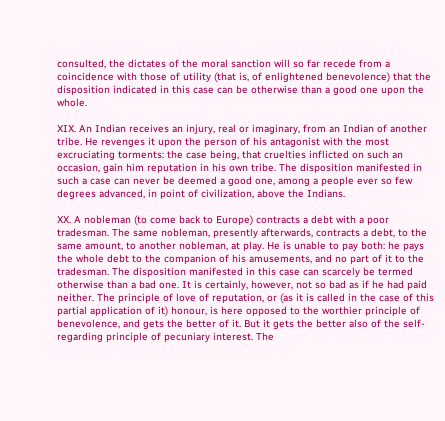consulted, the dictates of the moral sanction will so far recede from a coincidence with those of utility (that is, of enlightened benevolence) that the disposition indicated in this case can be otherwise than a good one upon the whole.

XIX. An Indian receives an injury, real or imaginary, from an Indian of another tribe. He revenges it upon the person of his antagonist with the most excruciating torments: the case being, that cruelties inflicted on such an occasion, gain him reputation in his own tribe. The disposition manifested in such a case can never be deemed a good one, among a people ever so few degrees advanced, in point of civilization, above the Indians.

XX. A nobleman (to come back to Europe) contracts a debt with a poor tradesman. The same nobleman, presently afterwards, contracts a debt, to the same amount, to another nobleman, at play. He is unable to pay both: he pays the whole debt to the companion of his amusements, and no part of it to the tradesman. The disposition manifested in this case can scarcely be termed otherwise than a bad one. It is certainly, however, not so bad as if he had paid neither. The principle of love of reputation, or (as it is called in the case of this partial application of it) honour, is here opposed to the worthier principle of benevolence, and gets the better of it. But it gets the better also of the self-regarding principle of pecuniary interest. The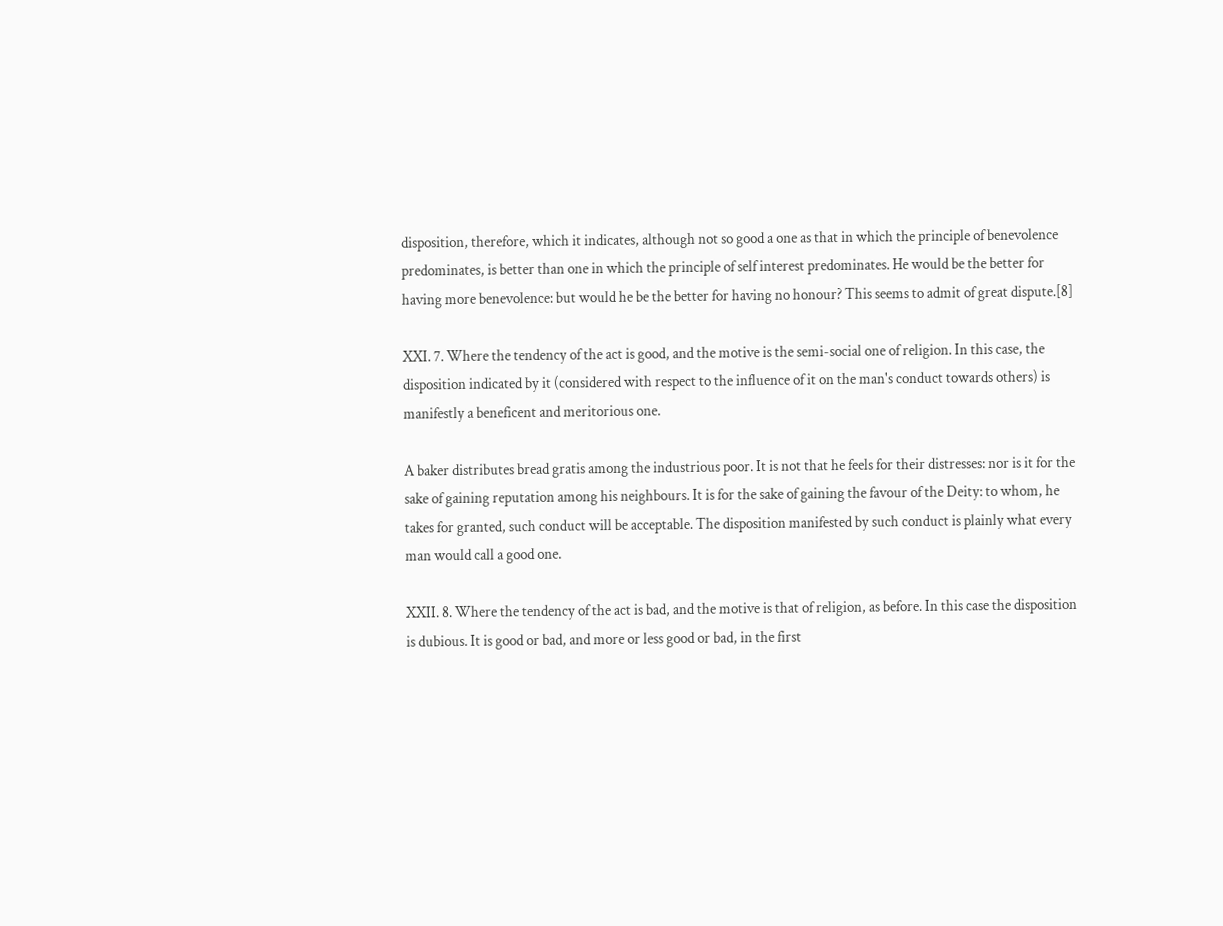disposition, therefore, which it indicates, although not so good a one as that in which the principle of benevolence predominates, is better than one in which the principle of self interest predominates. He would be the better for having more benevolence: but would he be the better for having no honour? This seems to admit of great dispute.[8]

XXI. 7. Where the tendency of the act is good, and the motive is the semi-social one of religion. In this case, the disposition indicated by it (considered with respect to the influence of it on the man's conduct towards others) is manifestly a beneficent and meritorious one.

A baker distributes bread gratis among the industrious poor. It is not that he feels for their distresses: nor is it for the sake of gaining reputation among his neighbours. It is for the sake of gaining the favour of the Deity: to whom, he takes for granted, such conduct will be acceptable. The disposition manifested by such conduct is plainly what every man would call a good one.

XXII. 8. Where the tendency of the act is bad, and the motive is that of religion, as before. In this case the disposition is dubious. It is good or bad, and more or less good or bad, in the first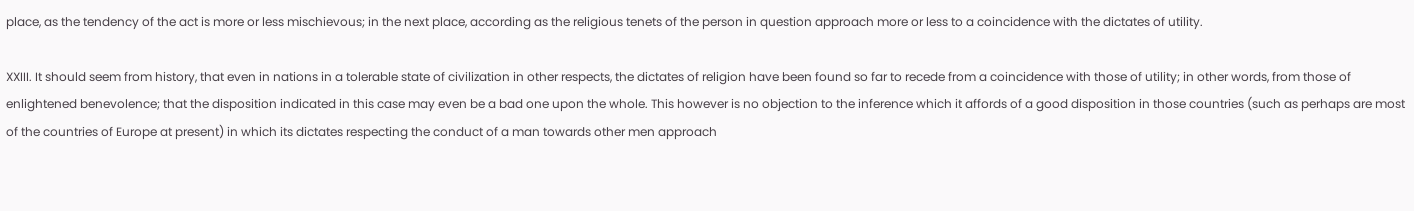place, as the tendency of the act is more or less mischievous; in the next place, according as the religious tenets of the person in question approach more or less to a coincidence with the dictates of utility.

XXIII. It should seem from history, that even in nations in a tolerable state of civilization in other respects, the dictates of religion have been found so far to recede from a coincidence with those of utility; in other words, from those of enlightened benevolence; that the disposition indicated in this case may even be a bad one upon the whole. This however is no objection to the inference which it affords of a good disposition in those countries (such as perhaps are most of the countries of Europe at present) in which its dictates respecting the conduct of a man towards other men approach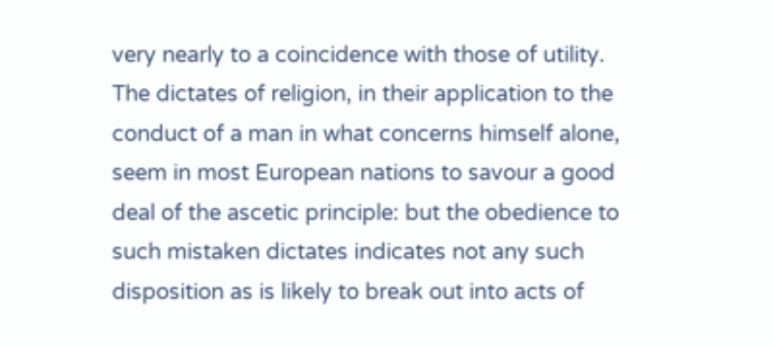very nearly to a coincidence with those of utility. The dictates of religion, in their application to the conduct of a man in what concerns himself alone, seem in most European nations to savour a good deal of the ascetic principle: but the obedience to such mistaken dictates indicates not any such disposition as is likely to break out into acts of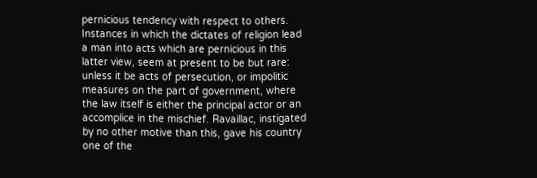pernicious tendency with respect to others. Instances in which the dictates of religion lead a man into acts which are pernicious in this latter view, seem at present to be but rare: unless it be acts of persecution, or impolitic measures on the part of government, where the law itself is either the principal actor or an accomplice in the mischief. Ravaillac, instigated by no other motive than this, gave his country one of the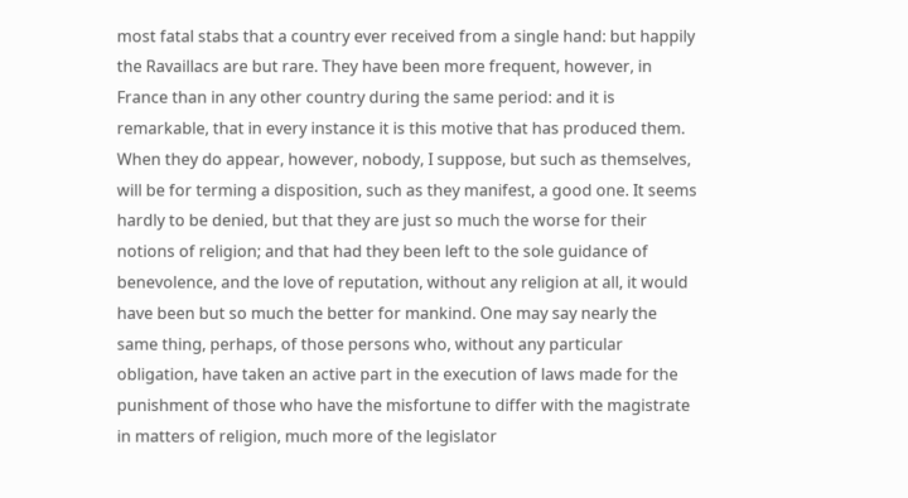most fatal stabs that a country ever received from a single hand: but happily the Ravaillacs are but rare. They have been more frequent, however, in France than in any other country during the same period: and it is remarkable, that in every instance it is this motive that has produced them. When they do appear, however, nobody, I suppose, but such as themselves, will be for terming a disposition, such as they manifest, a good one. It seems hardly to be denied, but that they are just so much the worse for their notions of religion; and that had they been left to the sole guidance of benevolence, and the love of reputation, without any religion at all, it would have been but so much the better for mankind. One may say nearly the same thing, perhaps, of those persons who, without any particular obligation, have taken an active part in the execution of laws made for the punishment of those who have the misfortune to differ with the magistrate in matters of religion, much more of the legislator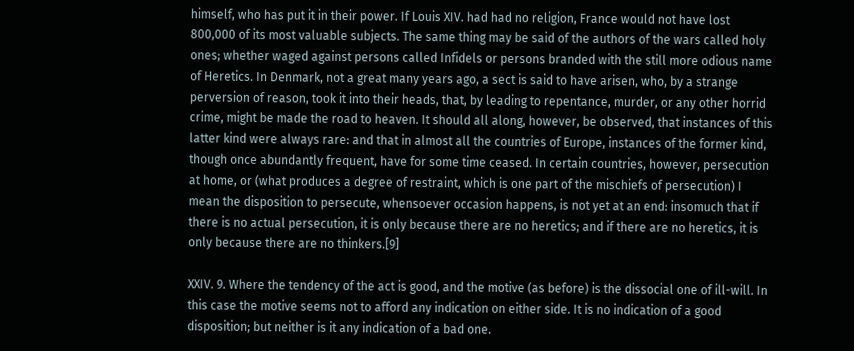himself, who has put it in their power. If Louis XIV. had had no religion, France would not have lost 800,000 of its most valuable subjects. The same thing may be said of the authors of the wars called holy ones; whether waged against persons called Infidels or persons branded with the still more odious name of Heretics. In Denmark, not a great many years ago, a sect is said to have arisen, who, by a strange perversion of reason, took it into their heads, that, by leading to repentance, murder, or any other horrid crime, might be made the road to heaven. It should all along, however, be observed, that instances of this latter kind were always rare: and that in almost all the countries of Europe, instances of the former kind, though once abundantly frequent, have for some time ceased. In certain countries, however, persecution at home, or (what produces a degree of restraint, which is one part of the mischiefs of persecution) I mean the disposition to persecute, whensoever occasion happens, is not yet at an end: insomuch that if there is no actual persecution, it is only because there are no heretics; and if there are no heretics, it is only because there are no thinkers.[9]

XXIV. 9. Where the tendency of the act is good, and the motive (as before) is the dissocial one of ill-will. In this case the motive seems not to afford any indication on either side. It is no indication of a good disposition; but neither is it any indication of a bad one.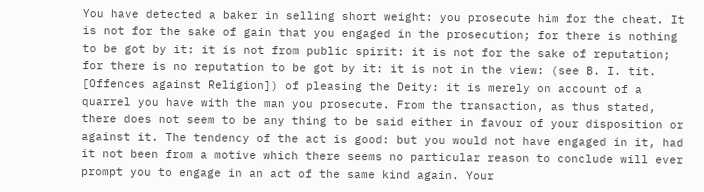You have detected a baker in selling short weight: you prosecute him for the cheat. It is not for the sake of gain that you engaged in the prosecution; for there is nothing to be got by it: it is not from public spirit: it is not for the sake of reputation; for there is no reputation to be got by it: it is not in the view: (see B. I. tit. [Offences against Religion]) of pleasing the Deity: it is merely on account of a quarrel you have with the man you prosecute. From the transaction, as thus stated, there does not seem to be any thing to be said either in favour of your disposition or against it. The tendency of the act is good: but you would not have engaged in it, had it not been from a motive which there seems no particular reason to conclude will ever prompt you to engage in an act of the same kind again. Your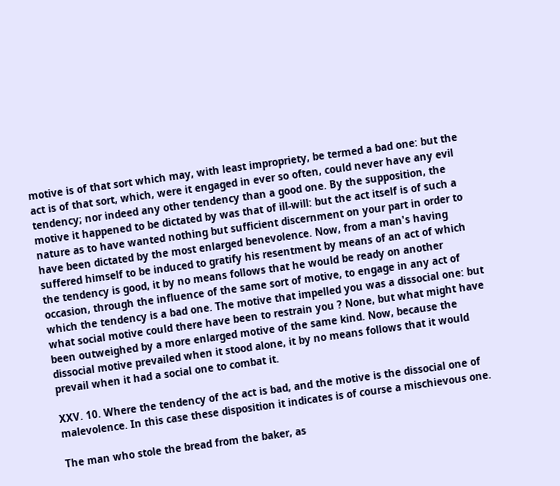motive is of that sort which may, with least impropriety, be termed a bad one: but the act is of that sort, which, were it engaged in ever so often, could never have any evil tendency; nor indeed any other tendency than a good one. By the supposition, the motive it happened to be dictated by was that of ill-will: but the act itself is of such a nature as to have wanted nothing but sufficient discernment on your part in order to have been dictated by the most enlarged benevolence. Now, from a man's having suffered himself to be induced to gratify his resentment by means of an act of which the tendency is good, it by no means follows that he would be ready on another occasion, through the influence of the same sort of motive, to engage in any act of which the tendency is a bad one. The motive that impelled you was a dissocial one: but what social motive could there have been to restrain you ? None, but what might have been outweighed by a more enlarged motive of the same kind. Now, because the dissocial motive prevailed when it stood alone, it by no means follows that it would prevail when it had a social one to combat it.

XXV. 10. Where the tendency of the act is bad, and the motive is the dissocial one of malevolence. In this case these disposition it indicates is of course a mischievous one.

The man who stole the bread from the baker, as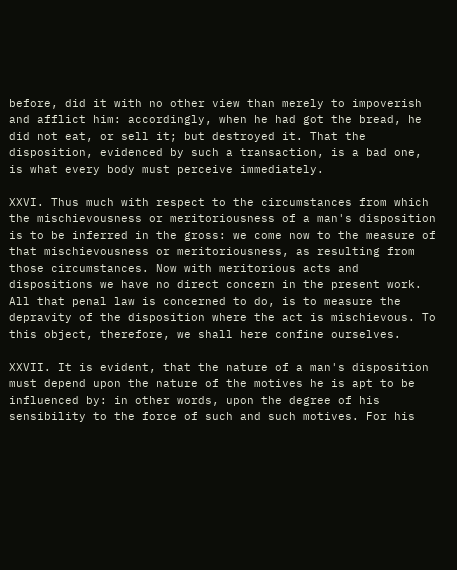before, did it with no other view than merely to impoverish and afflict him: accordingly, when he had got the bread, he did not eat, or sell it; but destroyed it. That the disposition, evidenced by such a transaction, is a bad one, is what every body must perceive immediately.

XXVI. Thus much with respect to the circumstances from which the mischievousness or meritoriousness of a man's disposition is to be inferred in the gross: we come now to the measure of that mischievousness or meritoriousness, as resulting from those circumstances. Now with meritorious acts and dispositions we have no direct concern in the present work. All that penal law is concerned to do, is to measure the depravity of the disposition where the act is mischievous. To this object, therefore, we shall here confine ourselves.

XXVII. It is evident, that the nature of a man's disposition must depend upon the nature of the motives he is apt to be influenced by: in other words, upon the degree of his sensibility to the force of such and such motives. For his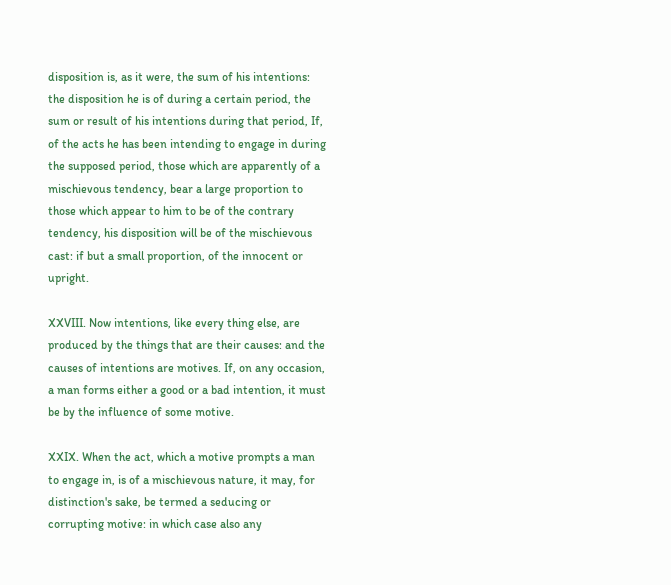disposition is, as it were, the sum of his intentions: the disposition he is of during a certain period, the sum or result of his intentions during that period, If, of the acts he has been intending to engage in during the supposed period, those which are apparently of a mischievous tendency, bear a large proportion to those which appear to him to be of the contrary tendency, his disposition will be of the mischievous cast: if but a small proportion, of the innocent or upright.

XXVIII. Now intentions, like every thing else, are produced by the things that are their causes: and the causes of intentions are motives. If, on any occasion, a man forms either a good or a bad intention, it must be by the influence of some motive.

XXIX. When the act, which a motive prompts a man to engage in, is of a mischievous nature, it may, for distinction's sake, be termed a seducing or corrupting motive: in which case also any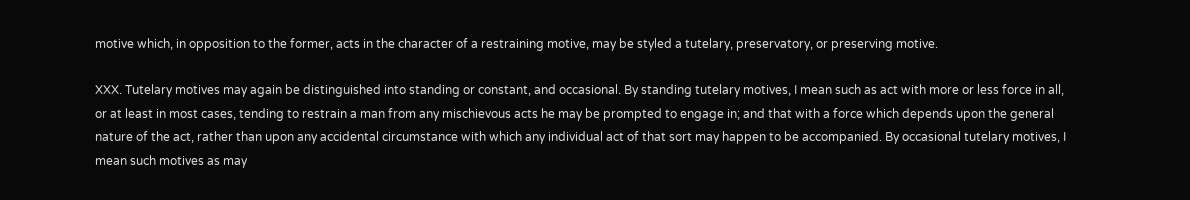motive which, in opposition to the former, acts in the character of a restraining motive, may be styled a tutelary, preservatory, or preserving motive.

XXX. Tutelary motives may again be distinguished into standing or constant, and occasional. By standing tutelary motives, I mean such as act with more or less force in all, or at least in most cases, tending to restrain a man from any mischievous acts he may be prompted to engage in; and that with a force which depends upon the general nature of the act, rather than upon any accidental circumstance with which any individual act of that sort may happen to be accompanied. By occasional tutelary motives, I mean such motives as may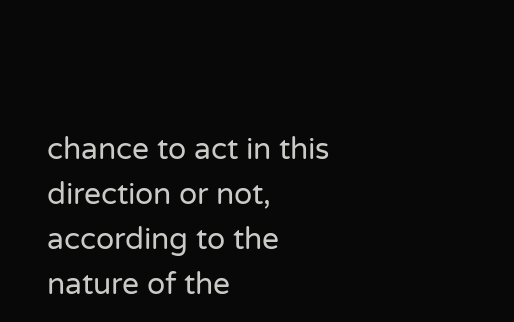chance to act in this direction or not, according to the nature of the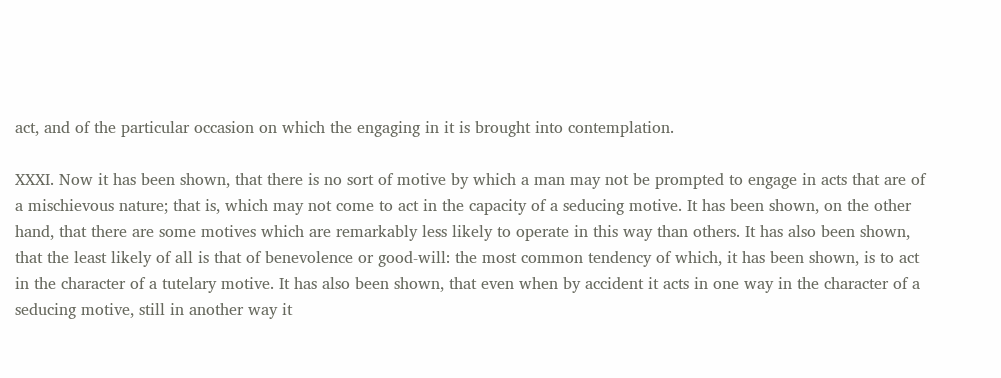act, and of the particular occasion on which the engaging in it is brought into contemplation.

XXXI. Now it has been shown, that there is no sort of motive by which a man may not be prompted to engage in acts that are of a mischievous nature; that is, which may not come to act in the capacity of a seducing motive. It has been shown, on the other hand, that there are some motives which are remarkably less likely to operate in this way than others. It has also been shown, that the least likely of all is that of benevolence or good-will: the most common tendency of which, it has been shown, is to act in the character of a tutelary motive. It has also been shown, that even when by accident it acts in one way in the character of a seducing motive, still in another way it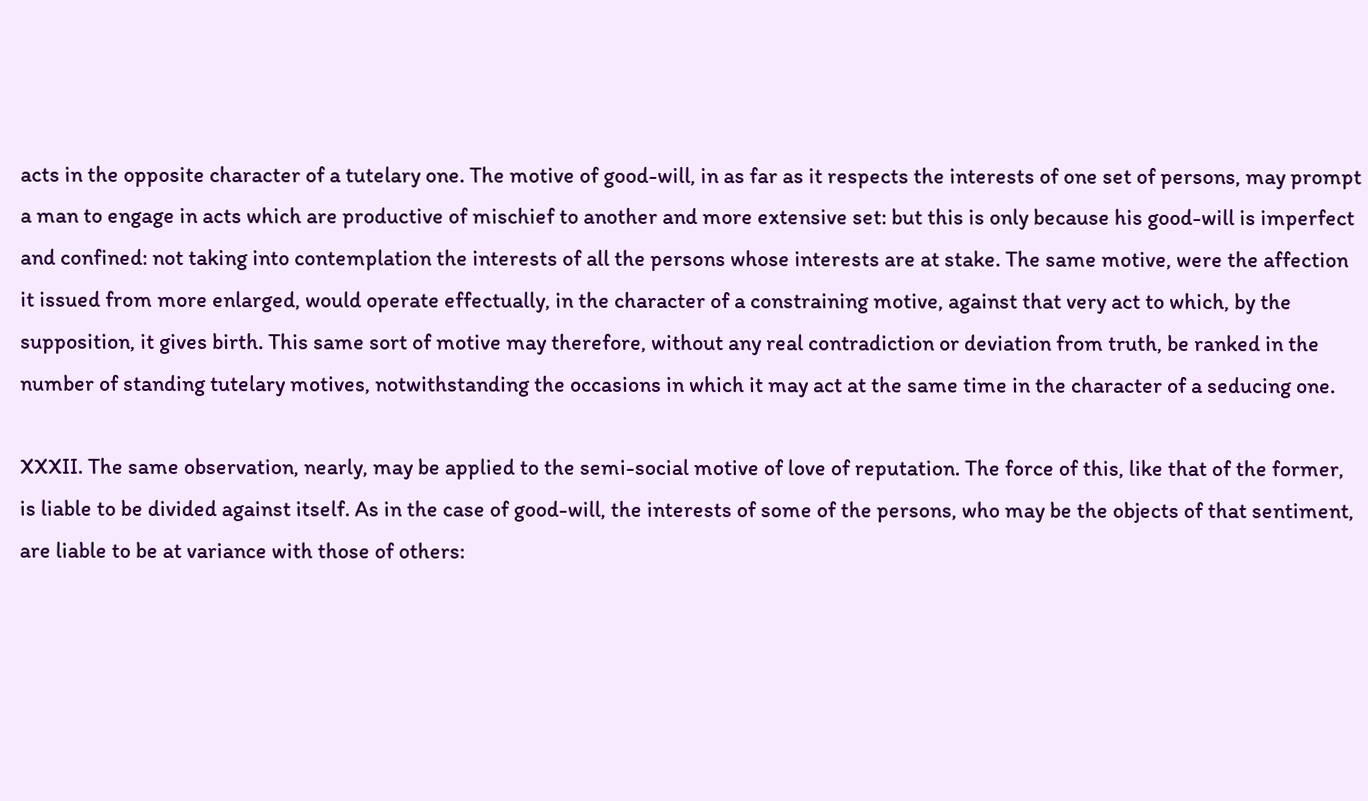acts in the opposite character of a tutelary one. The motive of good-will, in as far as it respects the interests of one set of persons, may prompt a man to engage in acts which are productive of mischief to another and more extensive set: but this is only because his good-will is imperfect and confined: not taking into contemplation the interests of all the persons whose interests are at stake. The same motive, were the affection it issued from more enlarged, would operate effectually, in the character of a constraining motive, against that very act to which, by the supposition, it gives birth. This same sort of motive may therefore, without any real contradiction or deviation from truth, be ranked in the number of standing tutelary motives, notwithstanding the occasions in which it may act at the same time in the character of a seducing one.

XXXII. The same observation, nearly, may be applied to the semi-social motive of love of reputation. The force of this, like that of the former, is liable to be divided against itself. As in the case of good-will, the interests of some of the persons, who may be the objects of that sentiment, are liable to be at variance with those of others: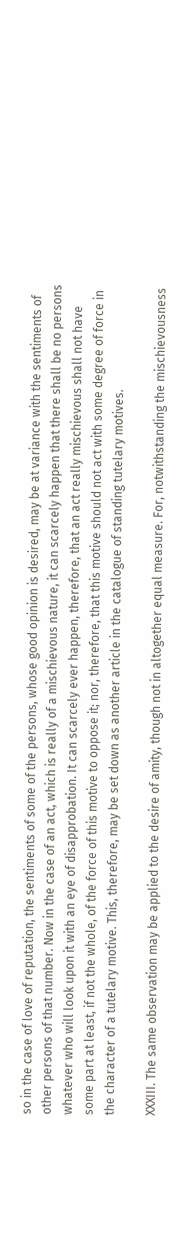so in the case of love of reputation, the sentiments of some of the persons, whose good opinion is desired, may be at variance with the sentiments of other persons of that number. Now in the case of an act, which is really of a mischievous nature, it can scarcely happen that there shall be no persons whatever who will look upon it with an eye of disapprobation. It can scarcely ever happen, therefore, that an act really mischievous shall not have some part at least, if not the whole, of the force of this motive to oppose it; nor, therefore, that this motive should not act with some degree of force in the character of a tutelary motive. This, therefore, may be set down as another article in the catalogue of standing tutelary motives.

XXXIII. The same observation may be applied to the desire of amity, though not in altogether equal measure. For, notwithstanding the mischievousness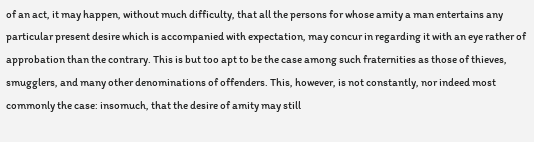of an act, it may happen, without much difficulty, that all the persons for whose amity a man entertains any particular present desire which is accompanied with expectation, may concur in regarding it with an eye rather of approbation than the contrary. This is but too apt to be the case among such fraternities as those of thieves, smugglers, and many other denominations of offenders. This, however, is not constantly, nor indeed most commonly the case: insomuch, that the desire of amity may still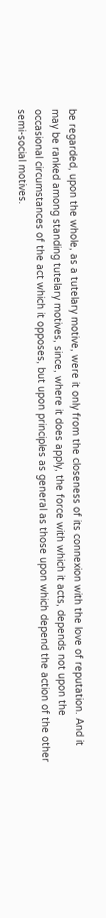be regarded, upon the whole, as a tutelary motive, were it only from the closeness of its connexion with the love of reputation. And it may be ranked among standing tutelary motives, since, where it does apply, the force with which it acts, depends not upon the occasional circumstances of the act which it opposes, but upon principles as general as those upon which depend the action of the other semi-social motives.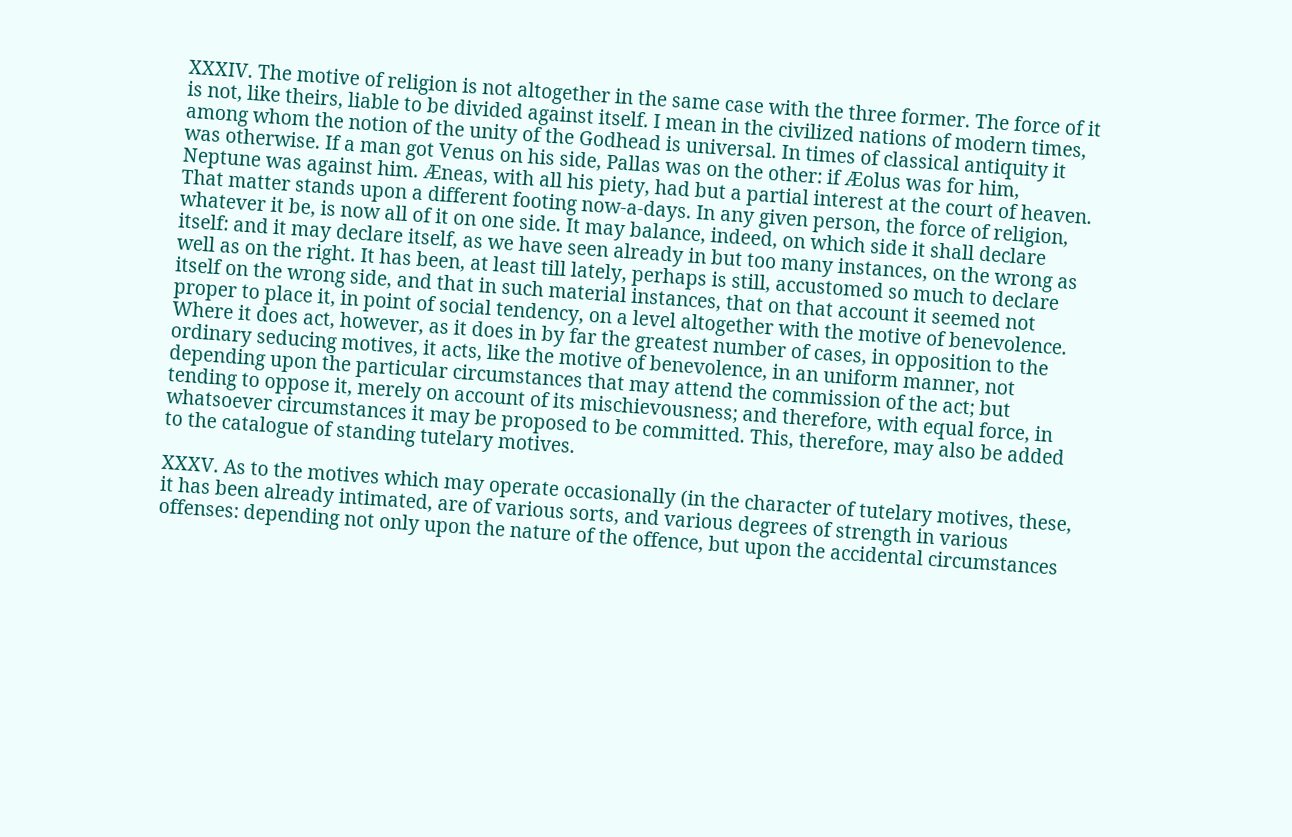XXXIV. The motive of religion is not altogether in the same case with the three former. The force of it is not, like theirs, liable to be divided against itself. I mean in the civilized nations of modern times, among whom the notion of the unity of the Godhead is universal. In times of classical antiquity it was otherwise. If a man got Venus on his side, Pallas was on the other: if Æolus was for him, Neptune was against him. Æneas, with all his piety, had but a partial interest at the court of heaven. That matter stands upon a different footing now-a-days. In any given person, the force of religion, whatever it be, is now all of it on one side. It may balance, indeed, on which side it shall declare itself: and it may declare itself, as we have seen already in but too many instances, on the wrong as well as on the right. It has been, at least till lately, perhaps is still, accustomed so much to declare itself on the wrong side, and that in such material instances, that on that account it seemed not proper to place it, in point of social tendency, on a level altogether with the motive of benevolence. Where it does act, however, as it does in by far the greatest number of cases, in opposition to the ordinary seducing motives, it acts, like the motive of benevolence, in an uniform manner, not depending upon the particular circumstances that may attend the commission of the act; but tending to oppose it, merely on account of its mischievousness; and therefore, with equal force, in whatsoever circumstances it may be proposed to be committed. This, therefore, may also be added to the catalogue of standing tutelary motives.

XXXV. As to the motives which may operate occasionally (in the character of tutelary motives, these, it has been already intimated, are of various sorts, and various degrees of strength in various offenses: depending not only upon the nature of the offence, but upon the accidental circumstances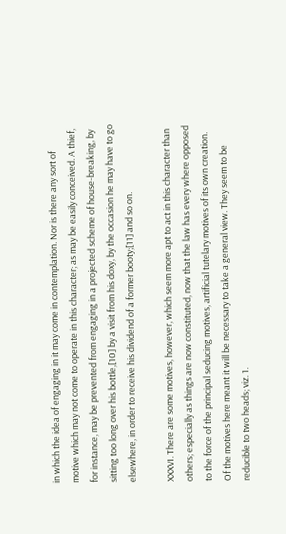in which the idea of engaging in it may come in contemplation. Nor is there any sort of motive which may not come to operate in this character; as may be easily conceived. A thief, for instance, may be prevented from engaging in a projected scheme of house-breaking, by sitting too long over his bottle,[10] by a visit from his doxy, by the occasion he may have to go elsewhere, in order to receive his dividend of a former booty;[11] and so on.

XXXVI. There are some motives, however, which seem more apt to act in this character than others; especially as things are now constituted, now that the law has every where opposed to the force of the principal seducing motives, artificial tutelary motives of its own creation. Of the motives here meant it will be necessary to take a general view. They seem to be reducible to two heads; viz. 1.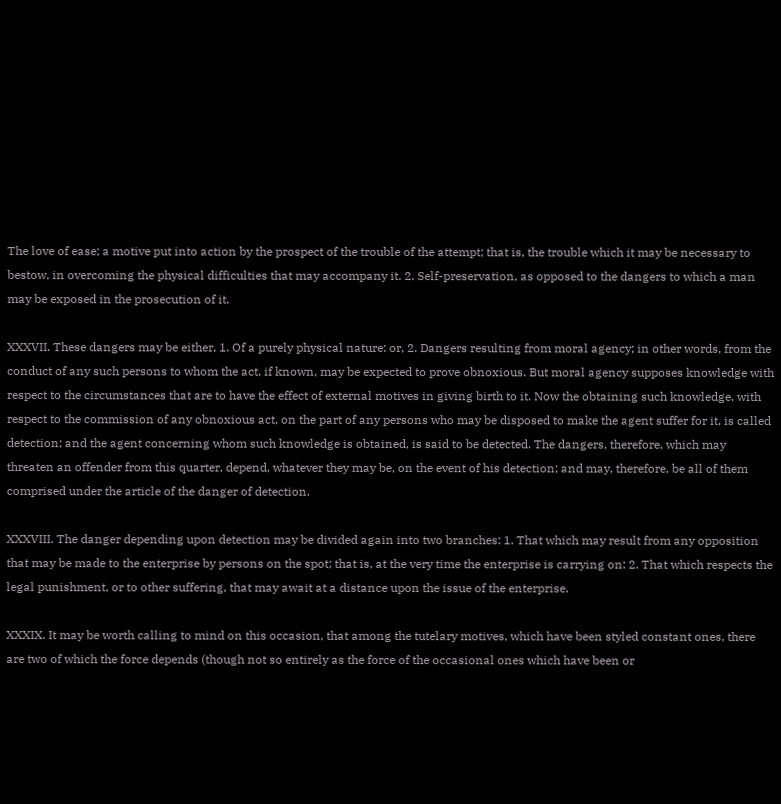The love of ease; a motive put into action by the prospect of the trouble of the attempt; that is, the trouble which it may be necessary to bestow, in overcoming the physical difficulties that may accompany it. 2. Self-preservation, as opposed to the dangers to which a man may be exposed in the prosecution of it.

XXXVII. These dangers may be either, 1. Of a purely physical nature: or, 2. Dangers resulting from moral agency; in other words, from the conduct of any such persons to whom the act, if known, may be expected to prove obnoxious. But moral agency supposes knowledge with respect to the circumstances that are to have the effect of external motives in giving birth to it. Now the obtaining such knowledge, with respect to the commission of any obnoxious act, on the part of any persons who may be disposed to make the agent suffer for it, is called detection; and the agent concerning whom such knowledge is obtained, is said to be detected. The dangers, therefore, which may threaten an offender from this quarter, depend, whatever they may be, on the event of his detection; and may, therefore, be all of them comprised under the article of the danger of detection.

XXXVIII. The danger depending upon detection may be divided again into two branches: 1. That which may result from any opposition that may be made to the enterprise by persons on the spot; that is, at the very time the enterprise is carrying on: 2. That which respects the legal punishment, or to other suffering, that may await at a distance upon the issue of the enterprise.

XXXIX. It may be worth calling to mind on this occasion, that among the tutelary motives, which have been styled constant ones, there are two of which the force depends (though not so entirely as the force of the occasional ones which have been or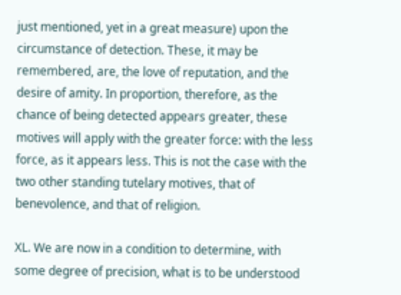just mentioned, yet in a great measure) upon the circumstance of detection. These, it may be remembered, are, the love of reputation, and the desire of amity. In proportion, therefore, as the chance of being detected appears greater, these motives will apply with the greater force: with the less force, as it appears less. This is not the case with the two other standing tutelary motives, that of benevolence, and that of religion.

XL. We are now in a condition to determine, with some degree of precision, what is to be understood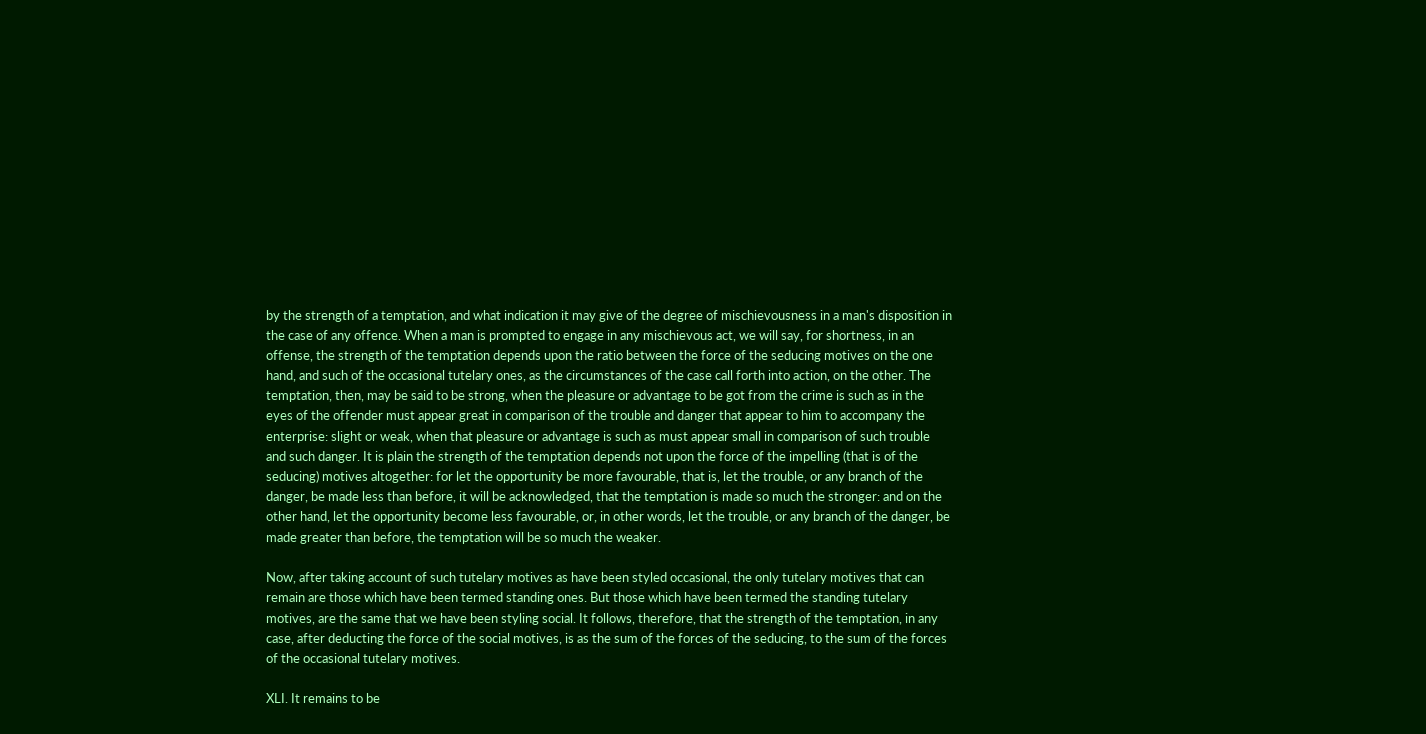by the strength of a temptation, and what indication it may give of the degree of mischievousness in a man's disposition in the case of any offence. When a man is prompted to engage in any mischievous act, we will say, for shortness, in an offense, the strength of the temptation depends upon the ratio between the force of the seducing motives on the one hand, and such of the occasional tutelary ones, as the circumstances of the case call forth into action, on the other. The temptation, then, may be said to be strong, when the pleasure or advantage to be got from the crime is such as in the eyes of the offender must appear great in comparison of the trouble and danger that appear to him to accompany the enterprise: slight or weak, when that pleasure or advantage is such as must appear small in comparison of such trouble and such danger. It is plain the strength of the temptation depends not upon the force of the impelling (that is of the seducing) motives altogether: for let the opportunity be more favourable, that is, let the trouble, or any branch of the danger, be made less than before, it will be acknowledged, that the temptation is made so much the stronger: and on the other hand, let the opportunity become less favourable, or, in other words, let the trouble, or any branch of the danger, be made greater than before, the temptation will be so much the weaker.

Now, after taking account of such tutelary motives as have been styled occasional, the only tutelary motives that can remain are those which have been termed standing ones. But those which have been termed the standing tutelary motives, are the same that we have been styling social. It follows, therefore, that the strength of the temptation, in any case, after deducting the force of the social motives, is as the sum of the forces of the seducing, to the sum of the forces of the occasional tutelary motives.

XLI. It remains to be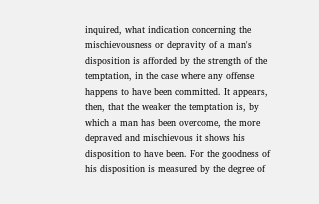inquired, what indication concerning the mischievousness or depravity of a man's disposition is afforded by the strength of the temptation, in the case where any offense happens to have been committed. It appears, then, that the weaker the temptation is, by which a man has been overcome, the more depraved and mischievous it shows his disposition to have been. For the goodness of his disposition is measured by the degree of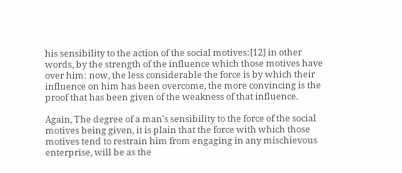his sensibility to the action of the social motives:[12] in other words, by the strength of the influence which those motives have over him: now, the less considerable the force is by which their influence on him has been overcome, the more convincing is the proof that has been given of the weakness of that influence.

Again, The degree of a man's sensibility to the force of the social motives being given, it is plain that the force with which those motives tend to restrain him from engaging in any mischievous enterprise, will be as the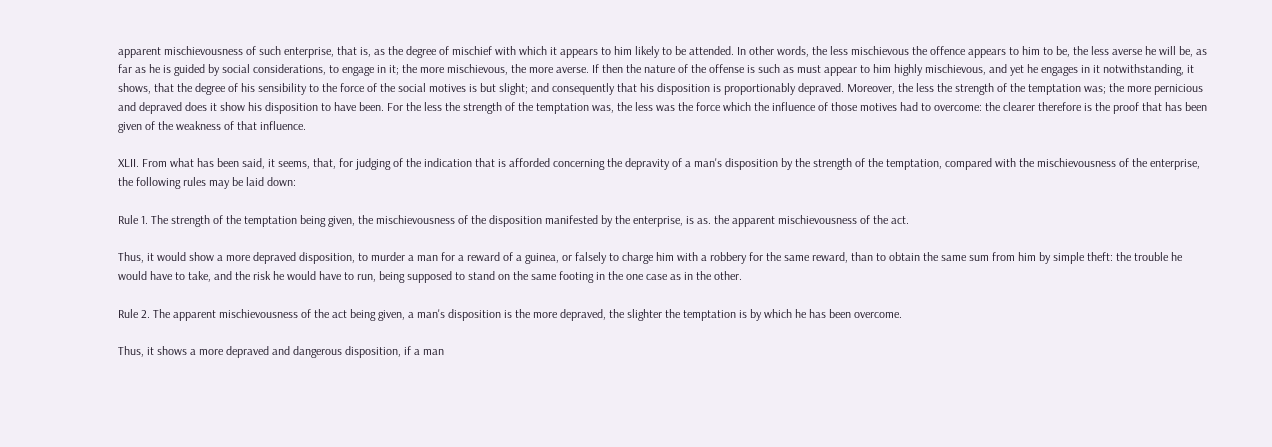apparent mischievousness of such enterprise, that is, as the degree of mischief with which it appears to him likely to be attended. In other words, the less mischievous the offence appears to him to be, the less averse he will be, as far as he is guided by social considerations, to engage in it; the more mischievous, the more averse. If then the nature of the offense is such as must appear to him highly mischievous, and yet he engages in it notwithstanding, it shows, that the degree of his sensibility to the force of the social motives is but slight; and consequently that his disposition is proportionably depraved. Moreover, the less the strength of the temptation was; the more pernicious and depraved does it show his disposition to have been. For the less the strength of the temptation was, the less was the force which the influence of those motives had to overcome: the clearer therefore is the proof that has been given of the weakness of that influence.

XLII. From what has been said, it seems, that, for judging of the indication that is afforded concerning the depravity of a man's disposition by the strength of the temptation, compared with the mischievousness of the enterprise, the following rules may be laid down:

Rule 1. The strength of the temptation being given, the mischievousness of the disposition manifested by the enterprise, is as. the apparent mischievousness of the act.

Thus, it would show a more depraved disposition, to murder a man for a reward of a guinea, or falsely to charge him with a robbery for the same reward, than to obtain the same sum from him by simple theft: the trouble he would have to take, and the risk he would have to run, being supposed to stand on the same footing in the one case as in the other.

Rule 2. The apparent mischievousness of the act being given, a man's disposition is the more depraved, the slighter the temptation is by which he has been overcome.

Thus, it shows a more depraved and dangerous disposition, if a man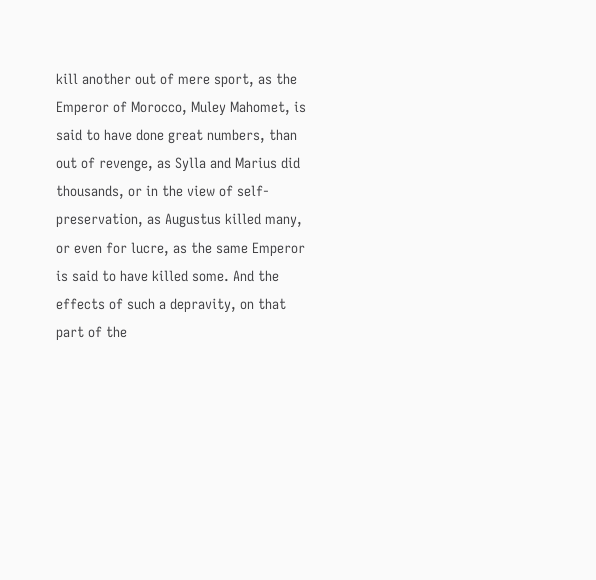kill another out of mere sport, as the Emperor of Morocco, Muley Mahomet, is said to have done great numbers, than out of revenge, as Sylla and Marius did thousands, or in the view of self-preservation, as Augustus killed many, or even for lucre, as the same Emperor is said to have killed some. And the effects of such a depravity, on that part of the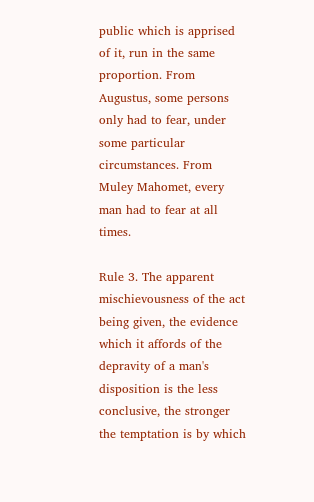public which is apprised of it, run in the same proportion. From Augustus, some persons only had to fear, under some particular circumstances. From Muley Mahomet, every man had to fear at all times.

Rule 3. The apparent mischievousness of the act being given, the evidence which it affords of the depravity of a man's disposition is the less conclusive, the stronger the temptation is by which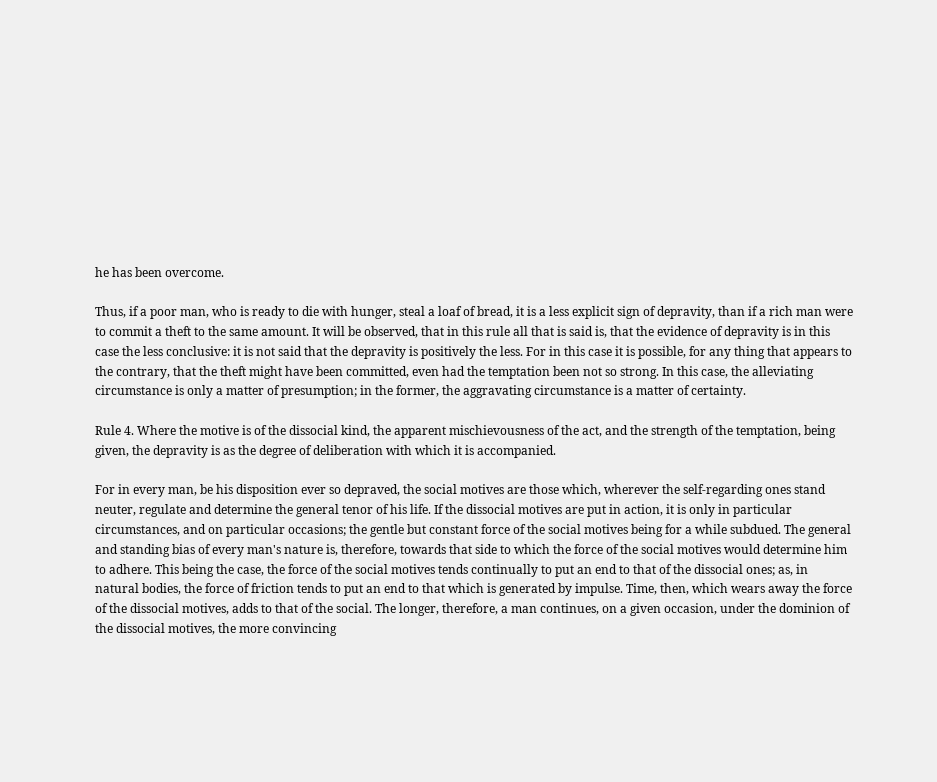he has been overcome.

Thus, if a poor man, who is ready to die with hunger, steal a loaf of bread, it is a less explicit sign of depravity, than if a rich man were to commit a theft to the same amount. It will be observed, that in this rule all that is said is, that the evidence of depravity is in this case the less conclusive: it is not said that the depravity is positively the less. For in this case it is possible, for any thing that appears to the contrary, that the theft might have been committed, even had the temptation been not so strong. In this case, the alleviating circumstance is only a matter of presumption; in the former, the aggravating circumstance is a matter of certainty.

Rule 4. Where the motive is of the dissocial kind, the apparent mischievousness of the act, and the strength of the temptation, being given, the depravity is as the degree of deliberation with which it is accompanied.

For in every man, be his disposition ever so depraved, the social motives are those which, wherever the self-regarding ones stand neuter, regulate and determine the general tenor of his life. If the dissocial motives are put in action, it is only in particular circumstances, and on particular occasions; the gentle but constant force of the social motives being for a while subdued. The general and standing bias of every man's nature is, therefore, towards that side to which the force of the social motives would determine him to adhere. This being the case, the force of the social motives tends continually to put an end to that of the dissocial ones; as, in natural bodies, the force of friction tends to put an end to that which is generated by impulse. Time, then, which wears away the force of the dissocial motives, adds to that of the social. The longer, therefore, a man continues, on a given occasion, under the dominion of the dissocial motives, the more convincing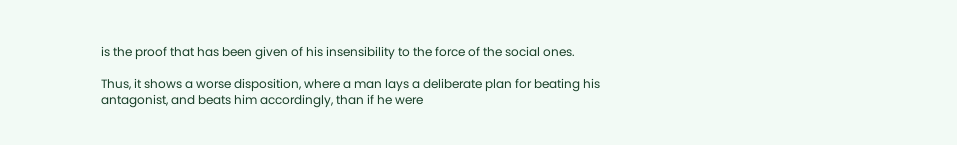is the proof that has been given of his insensibility to the force of the social ones.

Thus, it shows a worse disposition, where a man lays a deliberate plan for beating his antagonist, and beats him accordingly, than if he were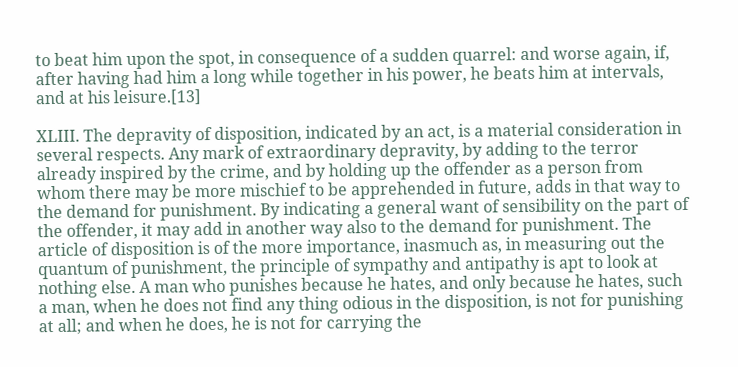to beat him upon the spot, in consequence of a sudden quarrel: and worse again, if, after having had him a long while together in his power, he beats him at intervals, and at his leisure.[13]

XLIII. The depravity of disposition, indicated by an act, is a material consideration in several respects. Any mark of extraordinary depravity, by adding to the terror already inspired by the crime, and by holding up the offender as a person from whom there may be more mischief to be apprehended in future, adds in that way to the demand for punishment. By indicating a general want of sensibility on the part of the offender, it may add in another way also to the demand for punishment. The article of disposition is of the more importance, inasmuch as, in measuring out the quantum of punishment, the principle of sympathy and antipathy is apt to look at nothing else. A man who punishes because he hates, and only because he hates, such a man, when he does not find any thing odious in the disposition, is not for punishing at all; and when he does, he is not for carrying the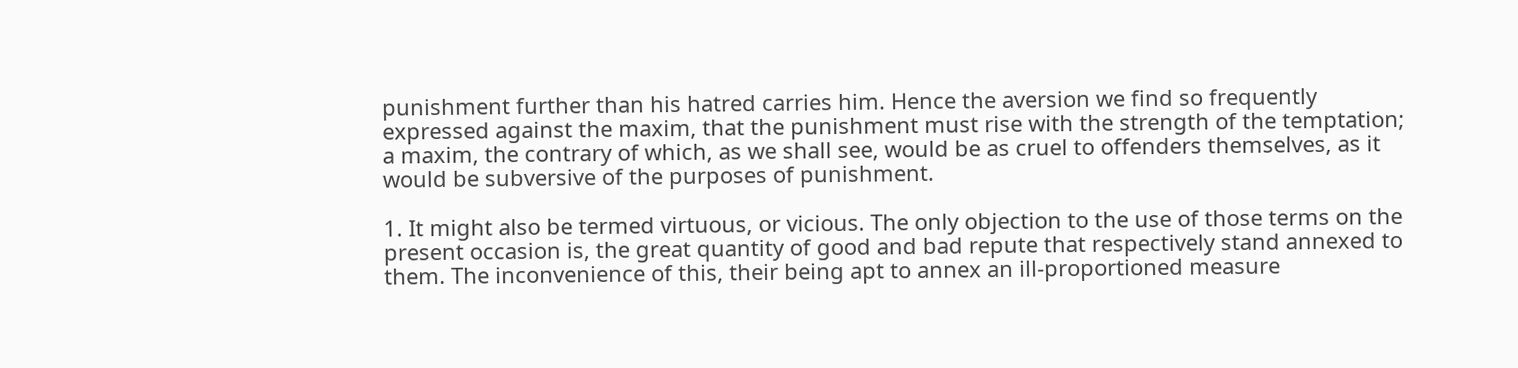punishment further than his hatred carries him. Hence the aversion we find so frequently expressed against the maxim, that the punishment must rise with the strength of the temptation; a maxim, the contrary of which, as we shall see, would be as cruel to offenders themselves, as it would be subversive of the purposes of punishment.

1. It might also be termed virtuous, or vicious. The only objection to the use of those terms on the present occasion is, the great quantity of good and bad repute that respectively stand annexed to them. The inconvenience of this, their being apt to annex an ill-proportioned measure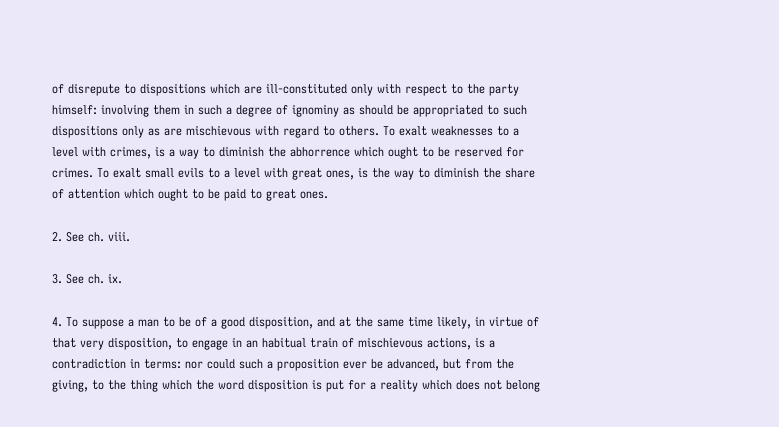of disrepute to dispositions which are ill-constituted only with respect to the party himself: involving them in such a degree of ignominy as should be appropriated to such dispositions only as are mischievous with regard to others. To exalt weaknesses to a level with crimes, is a way to diminish the abhorrence which ought to be reserved for crimes. To exalt small evils to a level with great ones, is the way to diminish the share of attention which ought to be paid to great ones.

2. See ch. viii.

3. See ch. ix.

4. To suppose a man to be of a good disposition, and at the same time likely, in virtue of that very disposition, to engage in an habitual train of mischievous actions, is a contradiction in terms: nor could such a proposition ever be advanced, but from the giving, to the thing which the word disposition is put for a reality which does not belong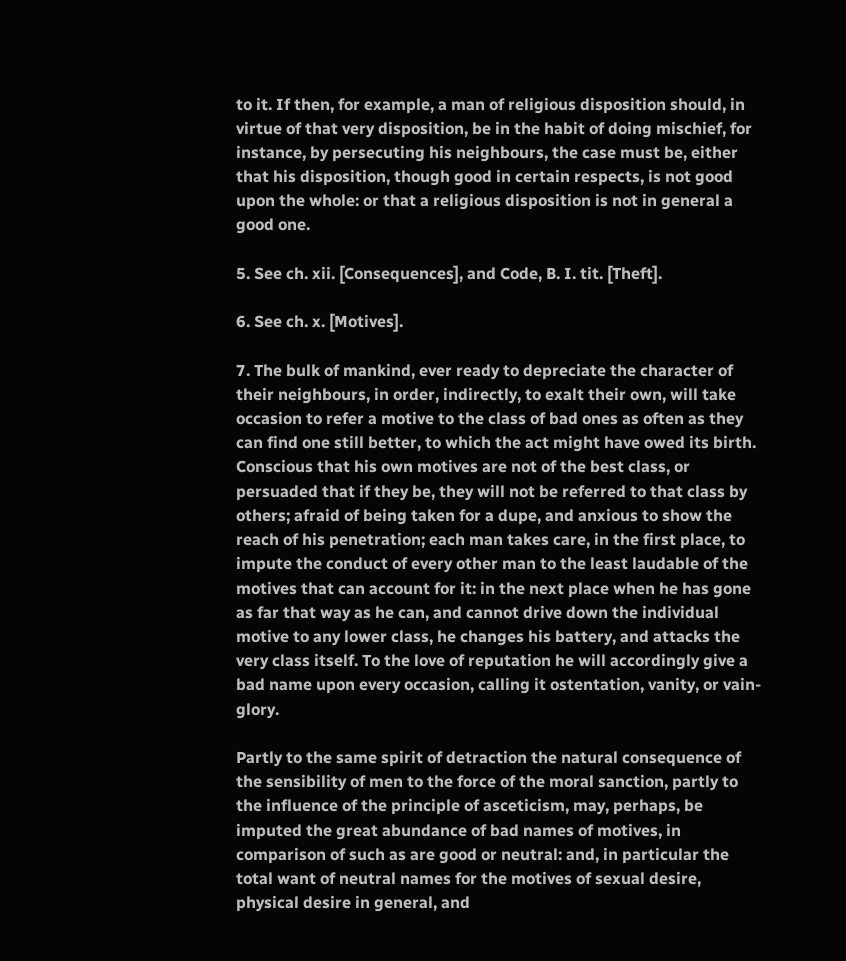to it. If then, for example, a man of religious disposition should, in virtue of that very disposition, be in the habit of doing mischief, for instance, by persecuting his neighbours, the case must be, either that his disposition, though good in certain respects, is not good upon the whole: or that a religious disposition is not in general a good one.

5. See ch. xii. [Consequences], and Code, B. I. tit. [Theft].

6. See ch. x. [Motives].

7. The bulk of mankind, ever ready to depreciate the character of their neighbours, in order, indirectly, to exalt their own, will take occasion to refer a motive to the class of bad ones as often as they can find one still better, to which the act might have owed its birth. Conscious that his own motives are not of the best class, or persuaded that if they be, they will not be referred to that class by others; afraid of being taken for a dupe, and anxious to show the reach of his penetration; each man takes care, in the first place, to impute the conduct of every other man to the least laudable of the motives that can account for it: in the next place when he has gone as far that way as he can, and cannot drive down the individual motive to any lower class, he changes his battery, and attacks the very class itself. To the love of reputation he will accordingly give a bad name upon every occasion, calling it ostentation, vanity, or vain-glory.

Partly to the same spirit of detraction the natural consequence of the sensibility of men to the force of the moral sanction, partly to the influence of the principle of asceticism, may, perhaps, be imputed the great abundance of bad names of motives, in comparison of such as are good or neutral: and, in particular the total want of neutral names for the motives of sexual desire, physical desire in general, and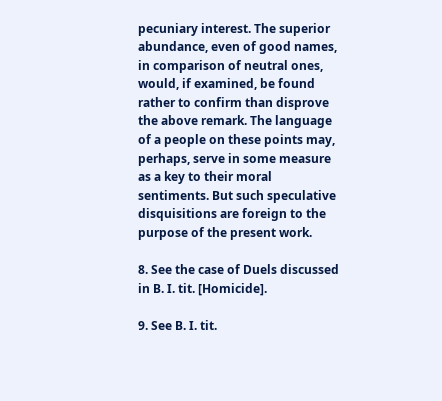pecuniary interest. The superior abundance, even of good names, in comparison of neutral ones, would, if examined, be found rather to confirm than disprove the above remark. The language of a people on these points may, perhaps, serve in some measure as a key to their moral sentiments. But such speculative disquisitions are foreign to the purpose of the present work.

8. See the case of Duels discussed in B. I. tit. [Homicide].

9. See B. I. tit.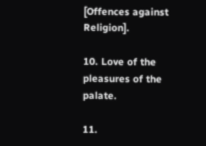[Offences against Religion].

10. Love of the pleasures of the palate.

11.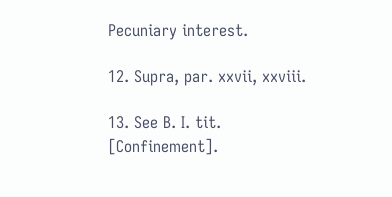Pecuniary interest.

12. Supra, par. xxvii, xxviii.

13. See B. I. tit. [Confinement].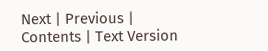Next | Previous | Contents | Text Version